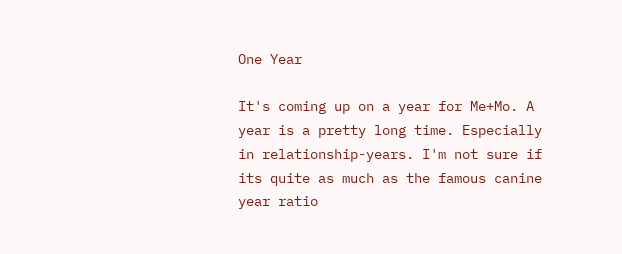One Year

It's coming up on a year for Me+Mo. A year is a pretty long time. Especially in relationship-years. I'm not sure if its quite as much as the famous canine year ratio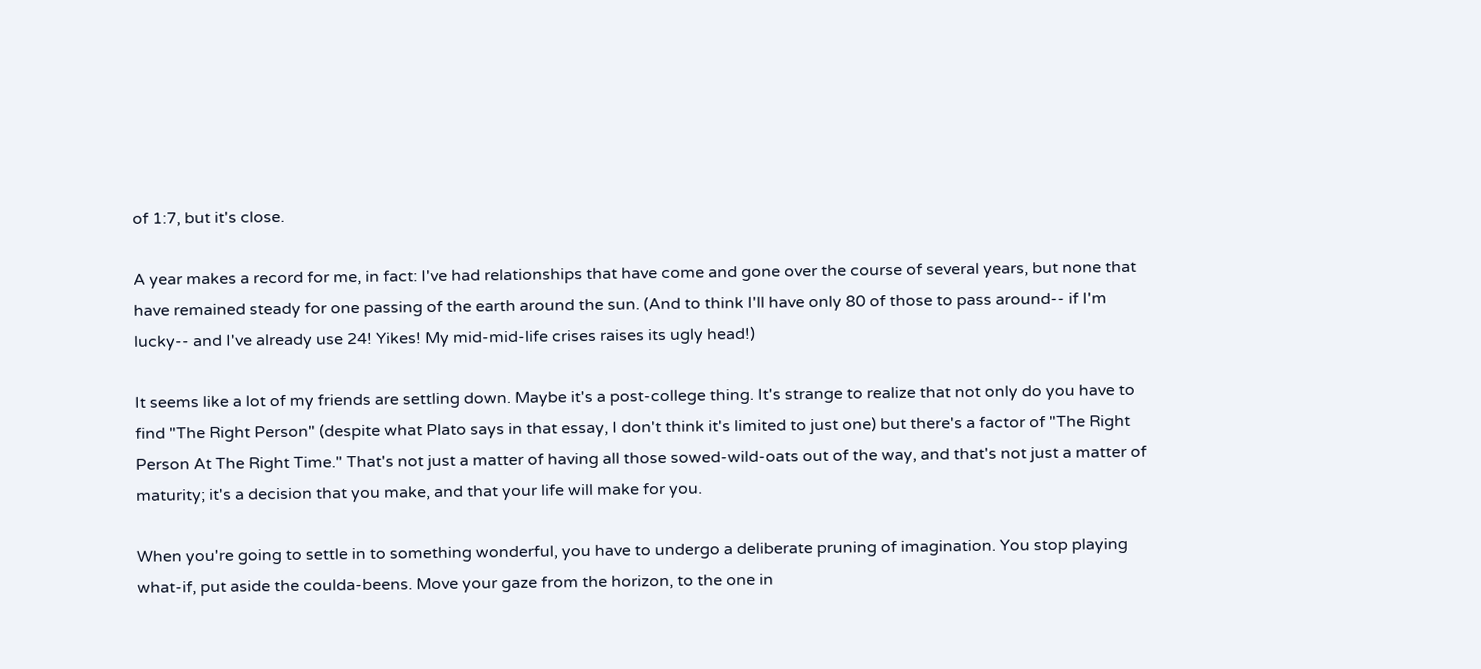of 1:7, but it's close.

A year makes a record for me, in fact: I've had relationships that have come and gone over the course of several years, but none that have remained steady for one passing of the earth around the sun. (And to think I'll have only 80 of those to pass around-- if I'm lucky-- and I've already use 24! Yikes! My mid-mid-life crises raises its ugly head!)

It seems like a lot of my friends are settling down. Maybe it's a post-college thing. It's strange to realize that not only do you have to find "The Right Person" (despite what Plato says in that essay, I don't think it's limited to just one) but there's a factor of "The Right Person At The Right Time." That's not just a matter of having all those sowed-wild-oats out of the way, and that's not just a matter of maturity; it's a decision that you make, and that your life will make for you.

When you're going to settle in to something wonderful, you have to undergo a deliberate pruning of imagination. You stop playing what-if, put aside the coulda-beens. Move your gaze from the horizon, to the one in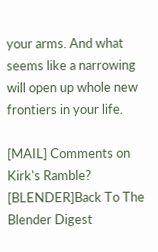your arms. And what seems like a narrowing will open up whole new frontiers in your life.

[MAIL] Comments on Kirk's Ramble?
[BLENDER]Back To The Blender Digest